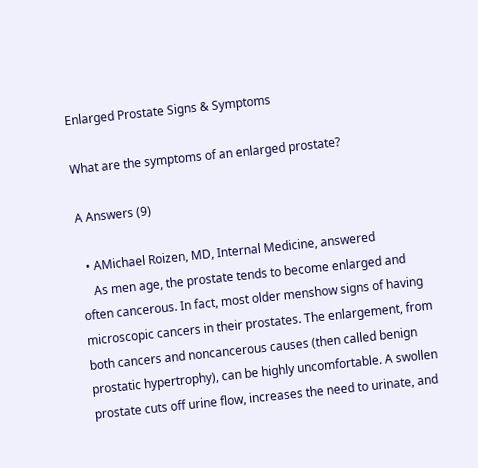Enlarged Prostate Signs & Symptoms

What are the symptoms of an enlarged prostate?

A Answers (9)

  • AMichael Roizen, MD, Internal Medicine, answered
    As men age, the prostate tends to become enlarged and often cancerous. In fact, most older menshow signs of having microscopic cancers in their prostates. The enlargement, from both cancers and noncancerous causes (then called benign prostatic hypertrophy), can be highly uncomfortable. A swollen prostate cuts off urine flow, increases the need to urinate, and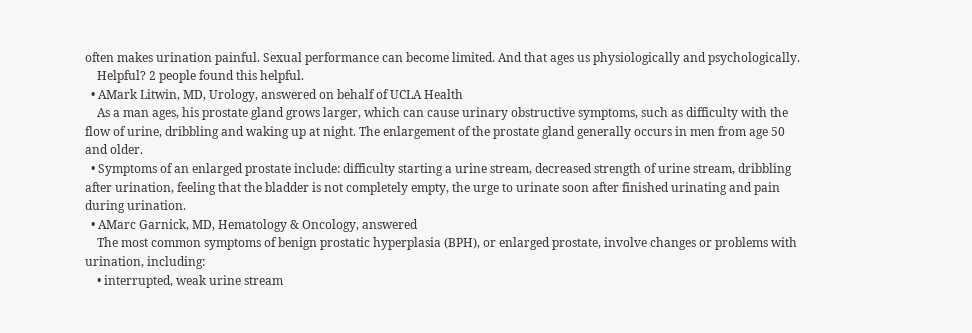often makes urination painful. Sexual performance can become limited. And that ages us physiologically and psychologically.
    Helpful? 2 people found this helpful.
  • AMark Litwin, MD, Urology, answered on behalf of UCLA Health
    As a man ages, his prostate gland grows larger, which can cause urinary obstructive symptoms, such as difficulty with the flow of urine, dribbling and waking up at night. The enlargement of the prostate gland generally occurs in men from age 50 and older.
  • Symptoms of an enlarged prostate include: difficulty starting a urine stream, decreased strength of urine stream, dribbling after urination, feeling that the bladder is not completely empty, the urge to urinate soon after finished urinating and pain during urination.
  • AMarc Garnick, MD, Hematology & Oncology, answered
    The most common symptoms of benign prostatic hyperplasia (BPH), or enlarged prostate, involve changes or problems with urination, including:
    • interrupted, weak urine stream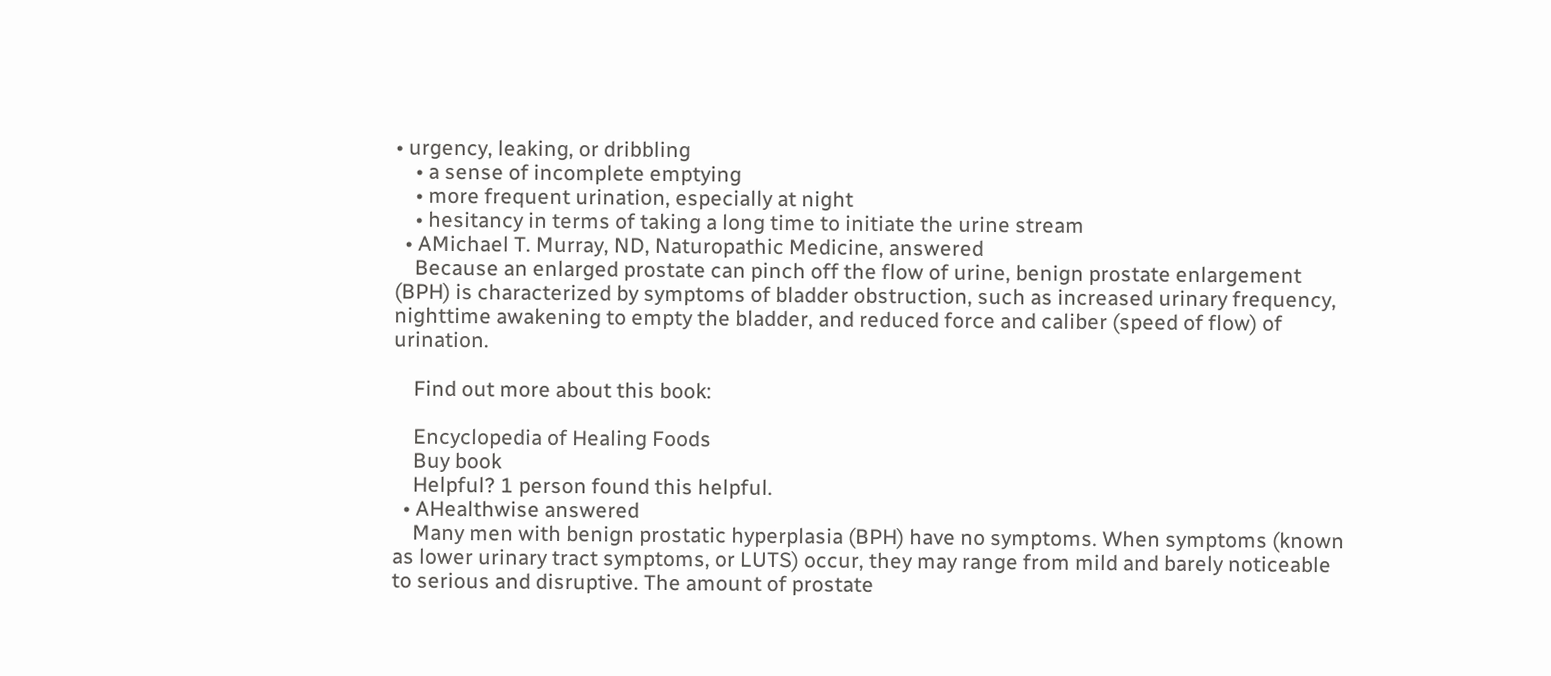• urgency, leaking, or dribbling
    • a sense of incomplete emptying
    • more frequent urination, especially at night
    • hesitancy in terms of taking a long time to initiate the urine stream
  • AMichael T. Murray, ND, Naturopathic Medicine, answered
    Because an enlarged prostate can pinch off the flow of urine, benign prostate enlargement (BPH) is characterized by symptoms of bladder obstruction, such as increased urinary frequency, nighttime awakening to empty the bladder, and reduced force and caliber (speed of flow) of urination.

    Find out more about this book:

    Encyclopedia of Healing Foods
    Buy book
    Helpful? 1 person found this helpful.
  • AHealthwise answered
    Many men with benign prostatic hyperplasia (BPH) have no symptoms. When symptoms (known as lower urinary tract symptoms, or LUTS) occur, they may range from mild and barely noticeable to serious and disruptive. The amount of prostate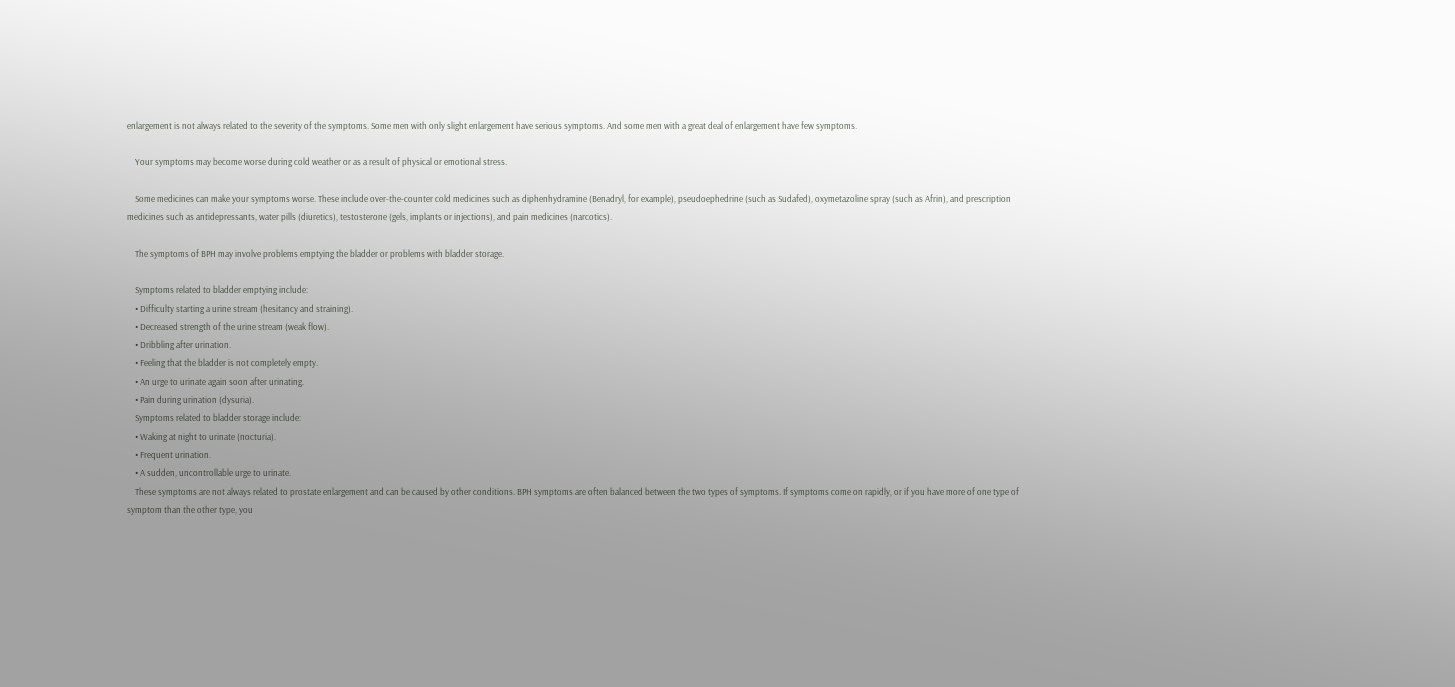enlargement is not always related to the severity of the symptoms. Some men with only slight enlargement have serious symptoms. And some men with a great deal of enlargement have few symptoms.

    Your symptoms may become worse during cold weather or as a result of physical or emotional stress.

    Some medicines can make your symptoms worse. These include over-the-counter cold medicines such as diphenhydramine (Benadryl, for example), pseudoephedrine (such as Sudafed), oxymetazoline spray (such as Afrin), and prescription medicines such as antidepressants, water pills (diuretics), testosterone (gels, implants or injections), and pain medicines (narcotics).

    The symptoms of BPH may involve problems emptying the bladder or problems with bladder storage.

    Symptoms related to bladder emptying include:
    • Difficulty starting a urine stream (hesitancy and straining).
    • Decreased strength of the urine stream (weak flow).
    • Dribbling after urination.
    • Feeling that the bladder is not completely empty.
    • An urge to urinate again soon after urinating.
    • Pain during urination (dysuria).
    Symptoms related to bladder storage include:
    • Waking at night to urinate (nocturia).
    • Frequent urination.
    • A sudden, uncontrollable urge to urinate.
    These symptoms are not always related to prostate enlargement and can be caused by other conditions. BPH symptoms are often balanced between the two types of symptoms. If symptoms come on rapidly, or if you have more of one type of symptom than the other type, you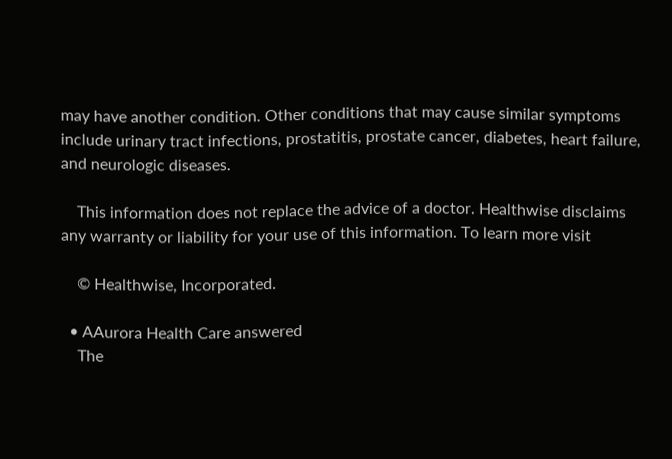may have another condition. Other conditions that may cause similar symptoms include urinary tract infections, prostatitis, prostate cancer, diabetes, heart failure, and neurologic diseases.

    This information does not replace the advice of a doctor. Healthwise disclaims any warranty or liability for your use of this information. To learn more visit

    © Healthwise, Incorporated.

  • AAurora Health Care answered
    The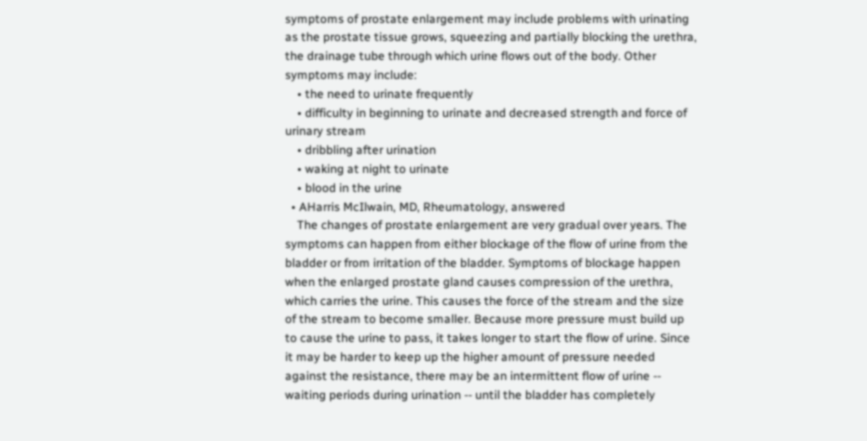symptoms of prostate enlargement may include problems with urinating as the prostate tissue grows, squeezing and partially blocking the urethra, the drainage tube through which urine flows out of the body. Other symptoms may include:
    • the need to urinate frequently
    • difficulty in beginning to urinate and decreased strength and force of urinary stream
    • dribbling after urination
    • waking at night to urinate
    • blood in the urine
  • AHarris McIlwain, MD, Rheumatology, answered
    The changes of prostate enlargement are very gradual over years. The symptoms can happen from either blockage of the flow of urine from the bladder or from irritation of the bladder. Symptoms of blockage happen when the enlarged prostate gland causes compression of the urethra, which carries the urine. This causes the force of the stream and the size of the stream to become smaller. Because more pressure must build up to cause the urine to pass, it takes longer to start the flow of urine. Since it may be harder to keep up the higher amount of pressure needed against the resistance, there may be an intermittent flow of urine -- waiting periods during urination -- until the bladder has completely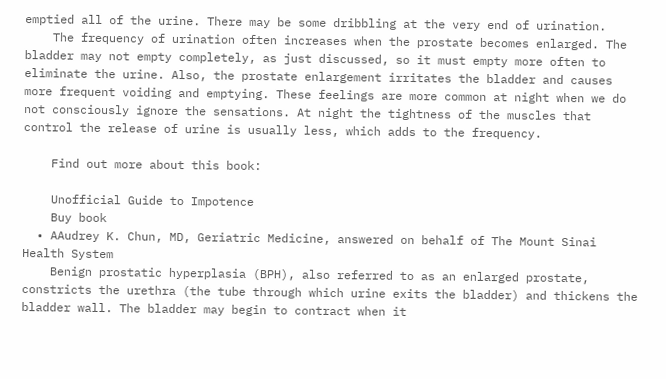emptied all of the urine. There may be some dribbling at the very end of urination.
    The frequency of urination often increases when the prostate becomes enlarged. The bladder may not empty completely, as just discussed, so it must empty more often to eliminate the urine. Also, the prostate enlargement irritates the bladder and causes more frequent voiding and emptying. These feelings are more common at night when we do not consciously ignore the sensations. At night the tightness of the muscles that control the release of urine is usually less, which adds to the frequency.

    Find out more about this book:

    Unofficial Guide to Impotence
    Buy book
  • AAudrey K. Chun, MD, Geriatric Medicine, answered on behalf of The Mount Sinai Health System
    Benign prostatic hyperplasia (BPH), also referred to as an enlarged prostate, constricts the urethra (the tube through which urine exits the bladder) and thickens the bladder wall. The bladder may begin to contract when it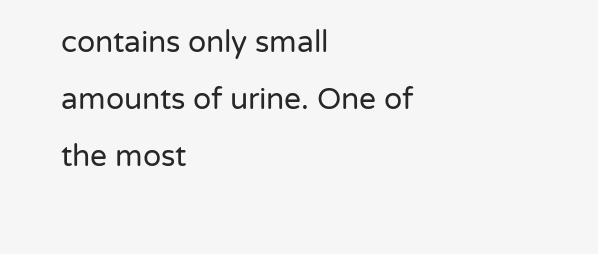contains only small amounts of urine. One of the most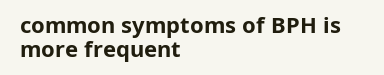common symptoms of BPH is more frequent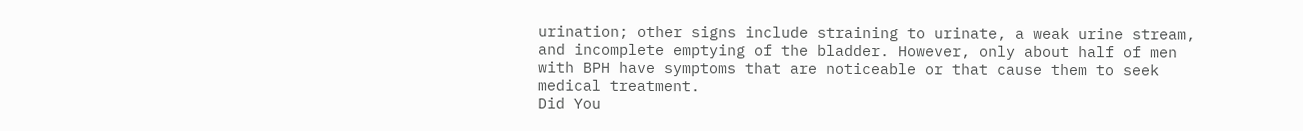urination; other signs include straining to urinate, a weak urine stream, and incomplete emptying of the bladder. However, only about half of men with BPH have symptoms that are noticeable or that cause them to seek medical treatment.
Did You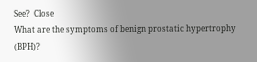See?  Close
What are the symptoms of benign prostatic hypertrophy (BPH)?